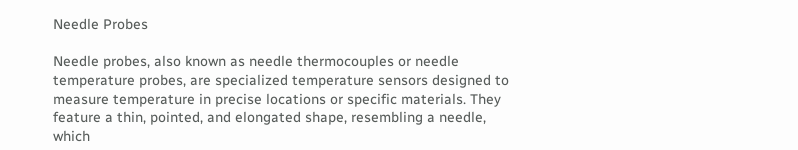Needle Probes

Needle probes, also known as needle thermocouples or needle temperature probes, are specialized temperature sensors designed to measure temperature in precise locations or specific materials. They feature a thin, pointed, and elongated shape, resembling a needle, which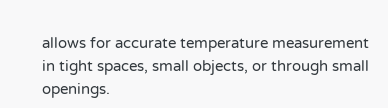allows for accurate temperature measurement in tight spaces, small objects, or through small openings.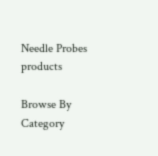Needle Probes products

Browse By Category